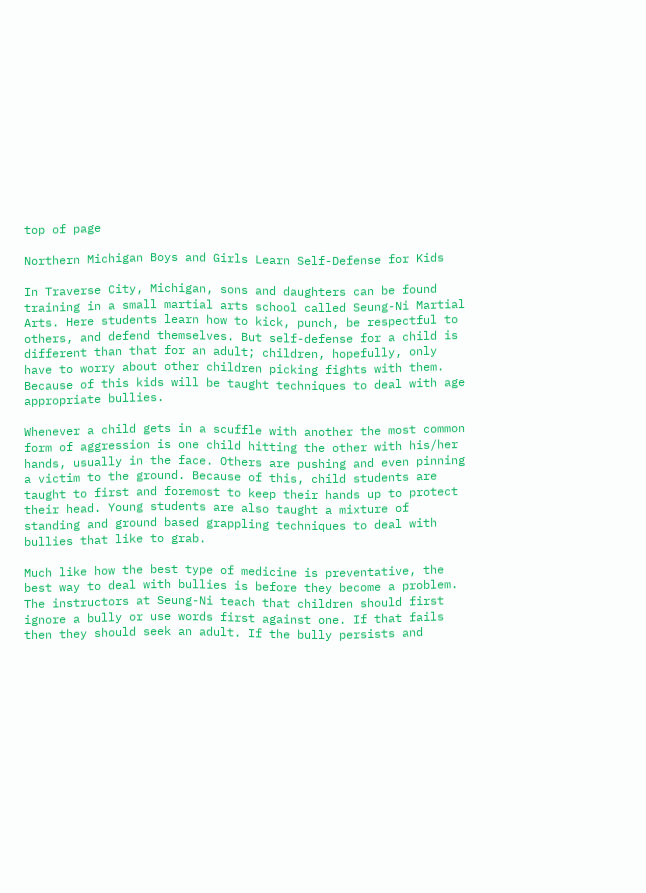top of page

Northern Michigan Boys and Girls Learn Self-Defense for Kids

In Traverse City, Michigan, sons and daughters can be found training in a small martial arts school called Seung-Ni Martial Arts. Here students learn how to kick, punch, be respectful to others, and defend themselves. But self-defense for a child is different than that for an adult; children, hopefully, only have to worry about other children picking fights with them. Because of this kids will be taught techniques to deal with age appropriate bullies.

Whenever a child gets in a scuffle with another the most common form of aggression is one child hitting the other with his/her hands, usually in the face. Others are pushing and even pinning a victim to the ground. Because of this, child students are taught to first and foremost to keep their hands up to protect their head. Young students are also taught a mixture of standing and ground based grappling techniques to deal with bullies that like to grab.

Much like how the best type of medicine is preventative, the best way to deal with bullies is before they become a problem. The instructors at Seung-Ni teach that children should first ignore a bully or use words first against one. If that fails then they should seek an adult. If the bully persists and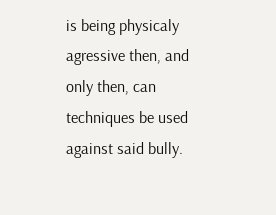is being physicaly agressive then, and only then, can techniques be used against said bully.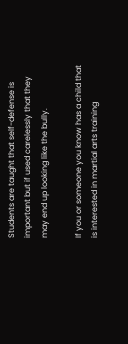Students are taught that self-defense is important but if used carelessly that they may end up looking like the bully.

If you or someone you know has a child that is interested in martial arts training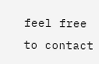feel free to contact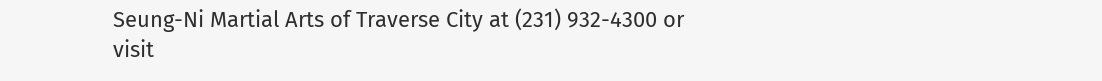Seung-Ni Martial Arts of Traverse City at (231) 932-4300 or visit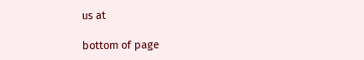us at

bottom of page